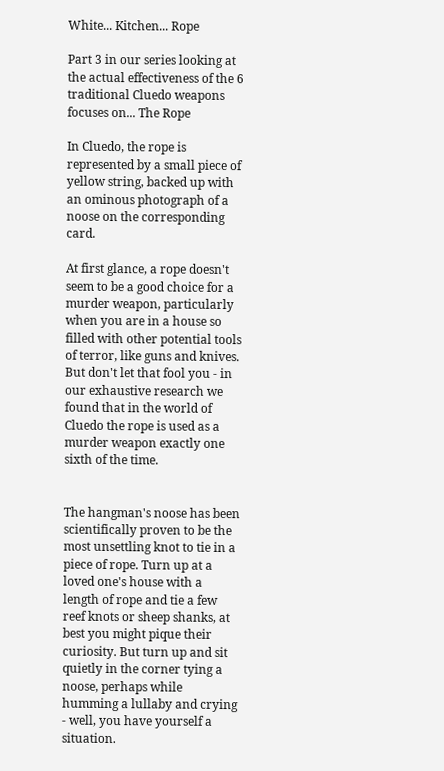White... Kitchen... Rope

Part 3 in our series looking at the actual effectiveness of the 6 traditional Cluedo weapons focuses on... The Rope

In Cluedo, the rope is represented by a small piece of yellow string, backed up with an ominous photograph of a noose on the corresponding card.

At first glance, a rope doesn't seem to be a good choice for a murder weapon, particularly when you are in a house so filled with other potential tools of terror, like guns and knives. But don't let that fool you - in our exhaustive research we found that in the world of Cluedo the rope is used as a murder weapon exactly one sixth of the time.


The hangman's noose has been scientifically proven to be the most unsettling knot to tie in a piece of rope. Turn up at a loved one's house with a length of rope and tie a few reef knots or sheep shanks, at best you might pique their curiosity. But turn up and sit quietly in the corner tying a noose, perhaps while humming a lullaby and crying - well, you have yourself a situation.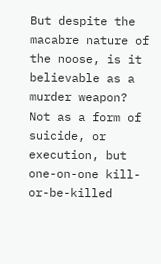But despite the macabre nature of the noose, is it believable as a murder weapon? Not as a form of suicide, or execution, but one-on-one kill-or-be-killed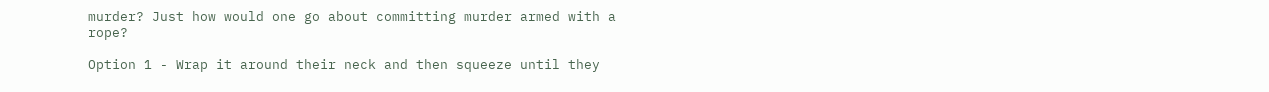murder? Just how would one go about committing murder armed with a rope?

Option 1 - Wrap it around their neck and then squeeze until they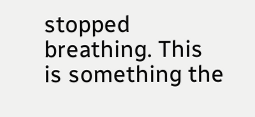stopped breathing. This is something the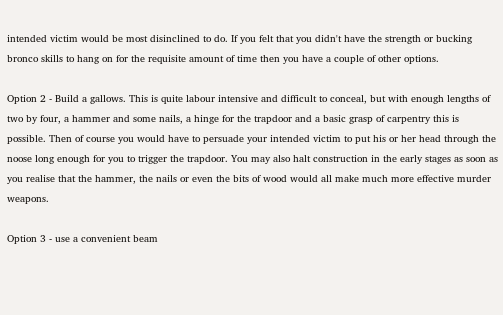intended victim would be most disinclined to do. If you felt that you didn't have the strength or bucking bronco skills to hang on for the requisite amount of time then you have a couple of other options.

Option 2 - Build a gallows. This is quite labour intensive and difficult to conceal, but with enough lengths of two by four, a hammer and some nails, a hinge for the trapdoor and a basic grasp of carpentry this is possible. Then of course you would have to persuade your intended victim to put his or her head through the noose long enough for you to trigger the trapdoor. You may also halt construction in the early stages as soon as you realise that the hammer, the nails or even the bits of wood would all make much more effective murder weapons.

Option 3 - use a convenient beam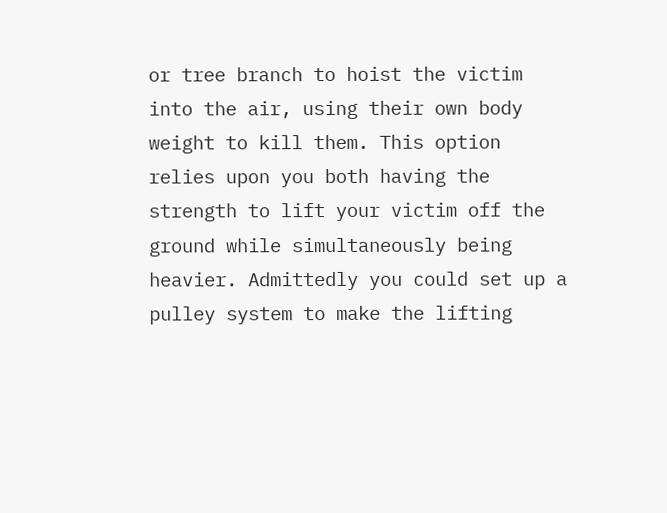or tree branch to hoist the victim into the air, using their own body weight to kill them. This option relies upon you both having the strength to lift your victim off the ground while simultaneously being heavier. Admittedly you could set up a pulley system to make the lifting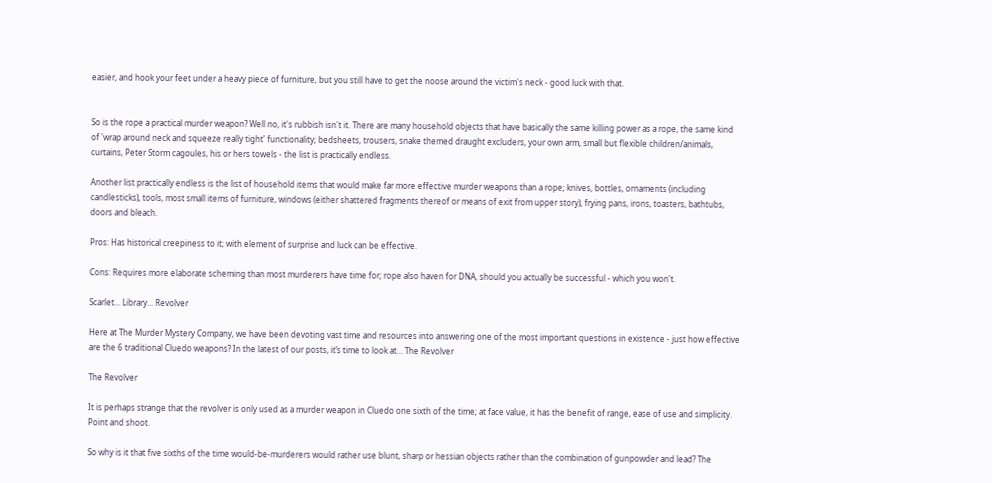easier, and hook your feet under a heavy piece of furniture, but you still have to get the noose around the victim's neck - good luck with that.


So is the rope a practical murder weapon? Well no, it's rubbish isn't it. There are many household objects that have basically the same killing power as a rope, the same kind of 'wrap around neck and squeeze really tight' functionality; bedsheets, trousers, snake themed draught excluders, your own arm, small but flexible children/animals, curtains, Peter Storm cagoules, his or hers towels - the list is practically endless.

Another list practically endless is the list of household items that would make far more effective murder weapons than a rope; knives, bottles, ornaments (including candlesticks), tools, most small items of furniture, windows (either shattered fragments thereof or means of exit from upper story), frying pans, irons, toasters, bathtubs, doors and bleach.

Pros: Has historical creepiness to it; with element of surprise and luck can be effective.

Cons: Requires more elaborate scheming than most murderers have time for; rope also haven for DNA, should you actually be successful - which you won't.

Scarlet... Library... Revolver

Here at The Murder Mystery Company, we have been devoting vast time and resources into answering one of the most important questions in existence - just how effective are the 6 traditional Cluedo weapons? In the latest of our posts, it’s time to look at... The Revolver

The Revolver

It is perhaps strange that the revolver is only used as a murder weapon in Cluedo one sixth of the time; at face value, it has the benefit of range, ease of use and simplicity. Point and shoot.

So why is it that five sixths of the time would-be-murderers would rather use blunt, sharp or hessian objects rather than the combination of gunpowder and lead? The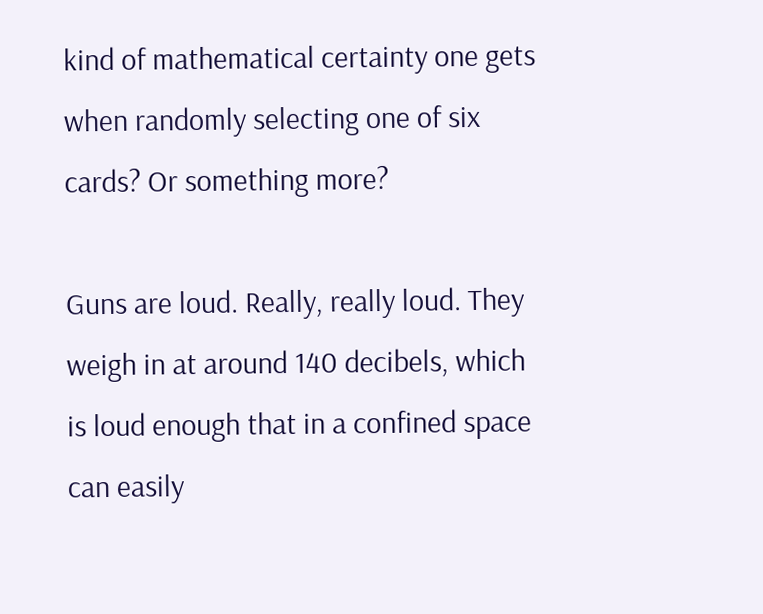kind of mathematical certainty one gets when randomly selecting one of six cards? Or something more?

Guns are loud. Really, really loud. They weigh in at around 140 decibels, which is loud enough that in a confined space can easily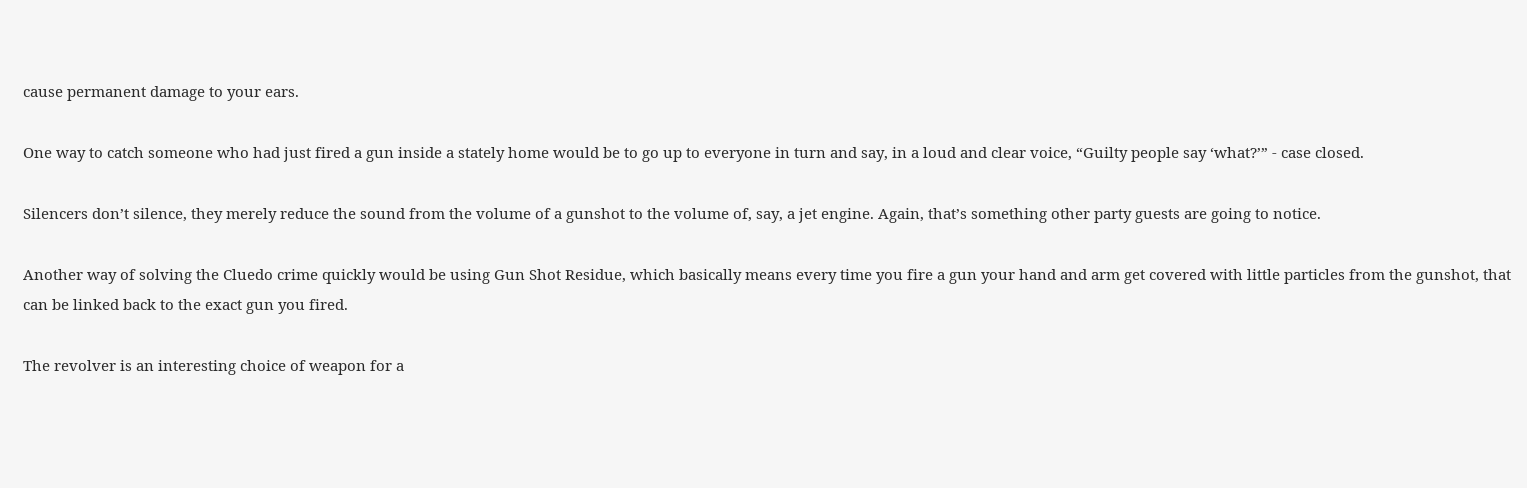cause permanent damage to your ears.

One way to catch someone who had just fired a gun inside a stately home would be to go up to everyone in turn and say, in a loud and clear voice, “Guilty people say ‘what?’” - case closed.

Silencers don’t silence, they merely reduce the sound from the volume of a gunshot to the volume of, say, a jet engine. Again, that’s something other party guests are going to notice.

Another way of solving the Cluedo crime quickly would be using Gun Shot Residue, which basically means every time you fire a gun your hand and arm get covered with little particles from the gunshot, that can be linked back to the exact gun you fired.

The revolver is an interesting choice of weapon for a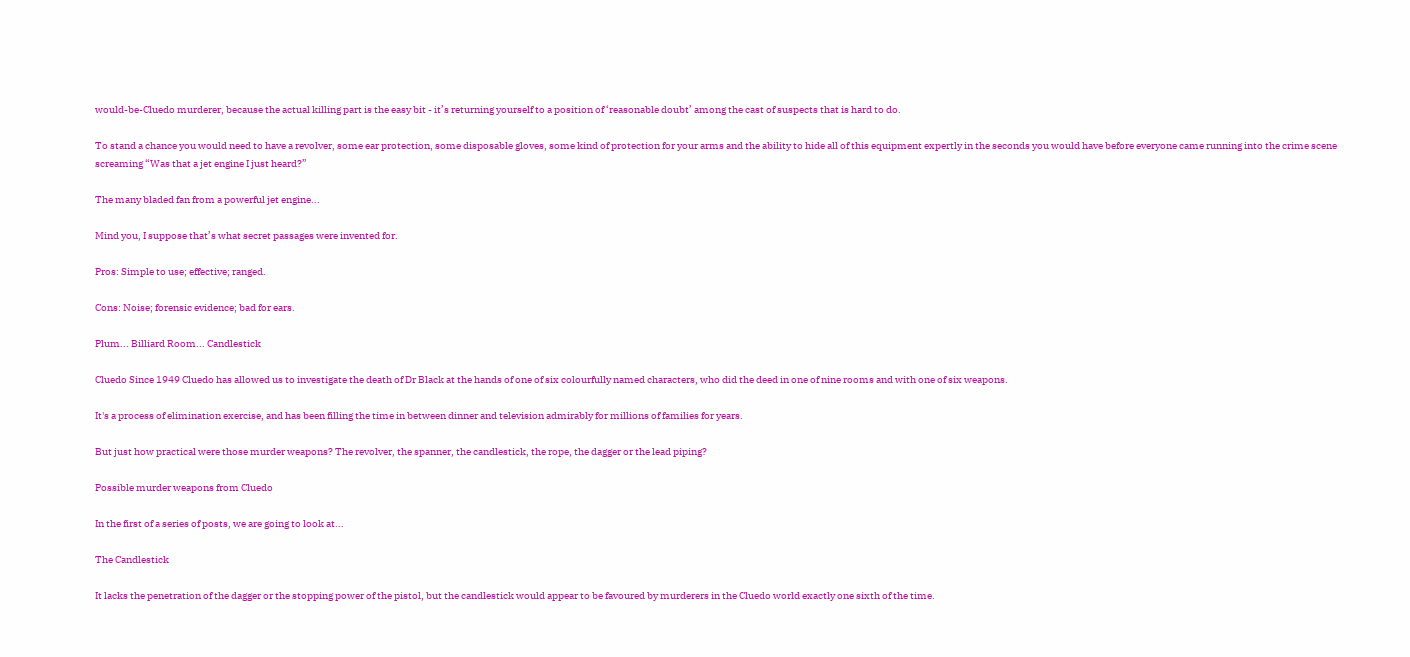would-be-Cluedo murderer, because the actual killing part is the easy bit - it’s returning yourself to a position of ‘reasonable doubt’ among the cast of suspects that is hard to do.

To stand a chance you would need to have a revolver, some ear protection, some disposable gloves, some kind of protection for your arms and the ability to hide all of this equipment expertly in the seconds you would have before everyone came running into the crime scene screaming “Was that a jet engine I just heard?”

The many bladed fan from a powerful jet engine...

Mind you, I suppose that’s what secret passages were invented for.

Pros: Simple to use; effective; ranged.

Cons: Noise; forensic evidence; bad for ears.

Plum... Billiard Room... Candlestick

Cluedo Since 1949 Cluedo has allowed us to investigate the death of Dr Black at the hands of one of six colourfully named characters, who did the deed in one of nine rooms and with one of six weapons.

It's a process of elimination exercise, and has been filling the time in between dinner and television admirably for millions of families for years.

But just how practical were those murder weapons? The revolver, the spanner, the candlestick, the rope, the dagger or the lead piping?

Possible murder weapons from Cluedo

In the first of a series of posts, we are going to look at...

The Candlestick

It lacks the penetration of the dagger or the stopping power of the pistol, but the candlestick would appear to be favoured by murderers in the Cluedo world exactly one sixth of the time.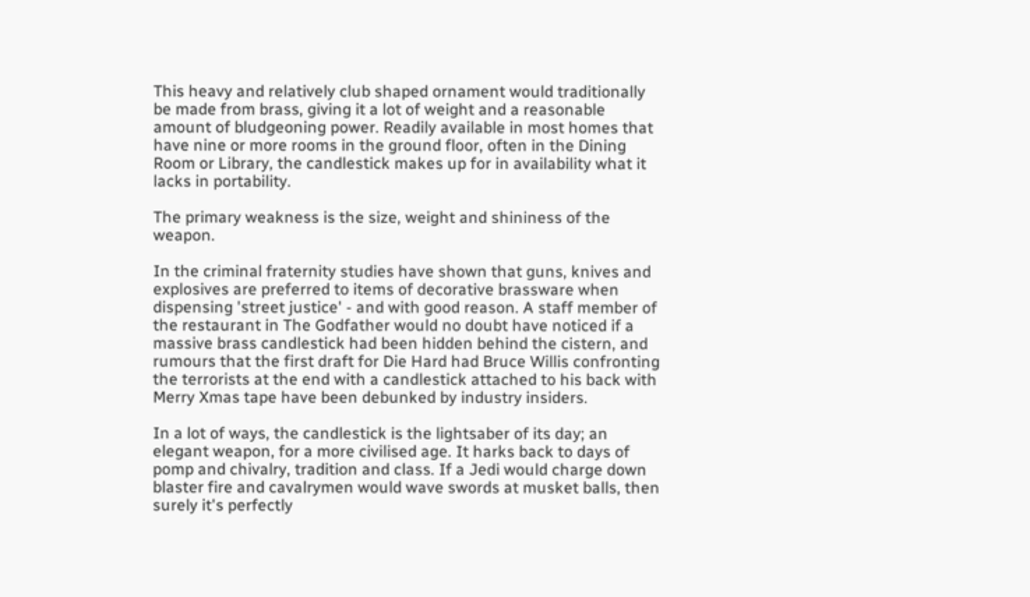This heavy and relatively club shaped ornament would traditionally be made from brass, giving it a lot of weight and a reasonable amount of bludgeoning power. Readily available in most homes that have nine or more rooms in the ground floor, often in the Dining Room or Library, the candlestick makes up for in availability what it lacks in portability.

The primary weakness is the size, weight and shininess of the weapon.

In the criminal fraternity studies have shown that guns, knives and explosives are preferred to items of decorative brassware when dispensing 'street justice' - and with good reason. A staff member of the restaurant in The Godfather would no doubt have noticed if a massive brass candlestick had been hidden behind the cistern, and rumours that the first draft for Die Hard had Bruce Willis confronting the terrorists at the end with a candlestick attached to his back with Merry Xmas tape have been debunked by industry insiders.

In a lot of ways, the candlestick is the lightsaber of its day; an elegant weapon, for a more civilised age. It harks back to days of pomp and chivalry, tradition and class. If a Jedi would charge down blaster fire and cavalrymen would wave swords at musket balls, then surely it's perfectly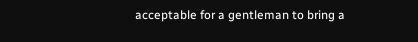acceptable for a gentleman to bring a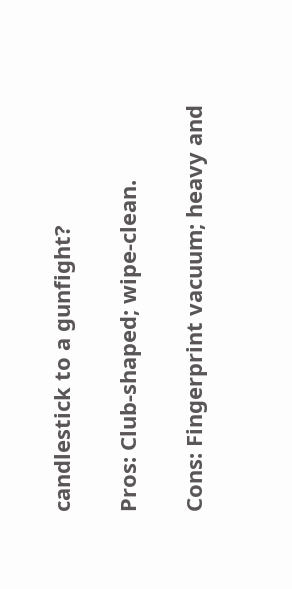candlestick to a gunfight?

Pros: Club-shaped; wipe-clean.

Cons: Fingerprint vacuum; heavy and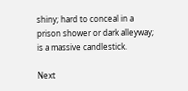shiny; hard to conceal in a prison shower or dark alleyway; is a massive candlestick.

Next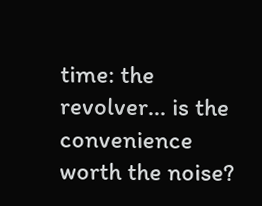time: the revolver... is the convenience worth the noise?